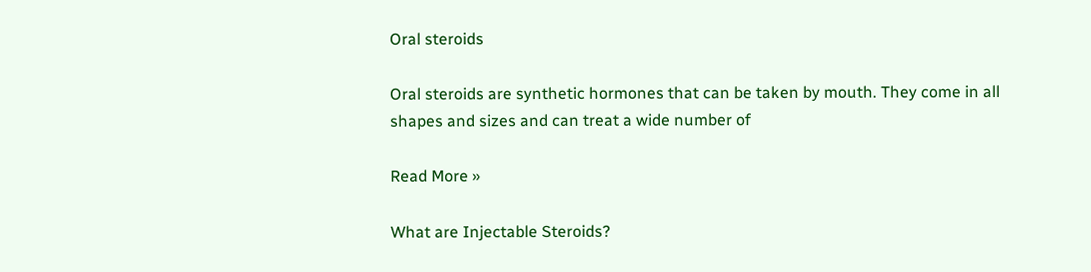Oral steroids

Oral steroids are synthetic hormones that can be taken by mouth. They come in all shapes and sizes and can treat a wide number of

Read More »

What are Injectable Steroids?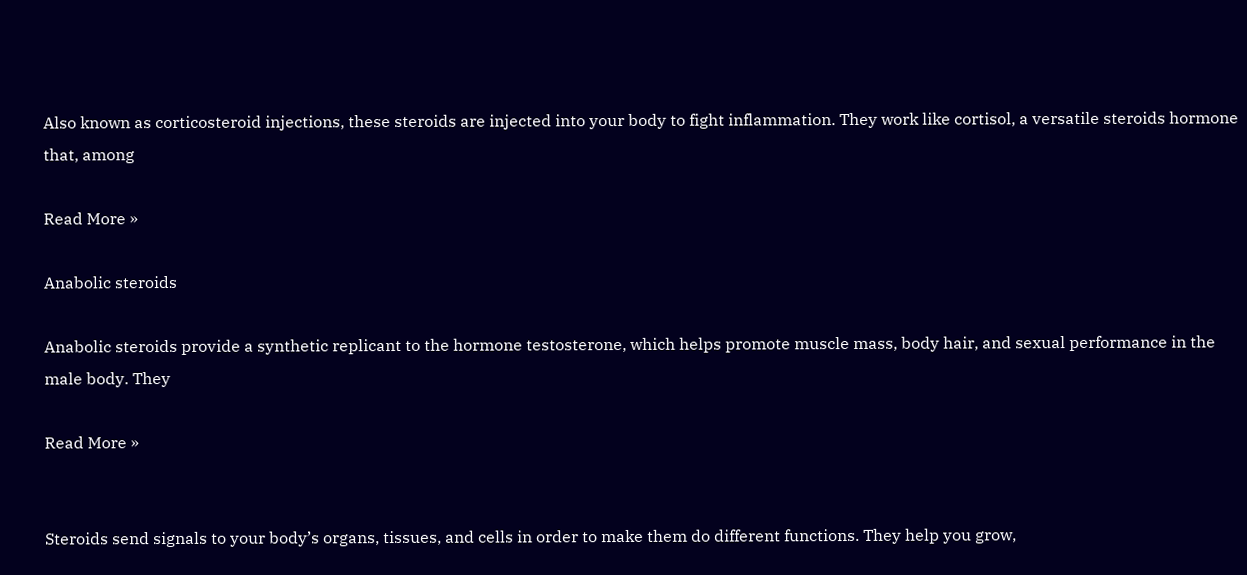Also known as corticosteroid injections, these steroids are injected into your body to fight inflammation. They work like cortisol, a versatile steroids hormone that, among

Read More »

Anabolic steroids

Anabolic steroids provide a synthetic replicant to the hormone testosterone, which helps promote muscle mass, body hair, and sexual performance in the male body. They

Read More »


Steroids send signals to your body’s organs, tissues, and cells in order to make them do different functions. They help you grow,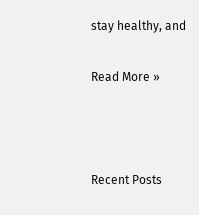stay healthy, and

Read More »



Recent Posts